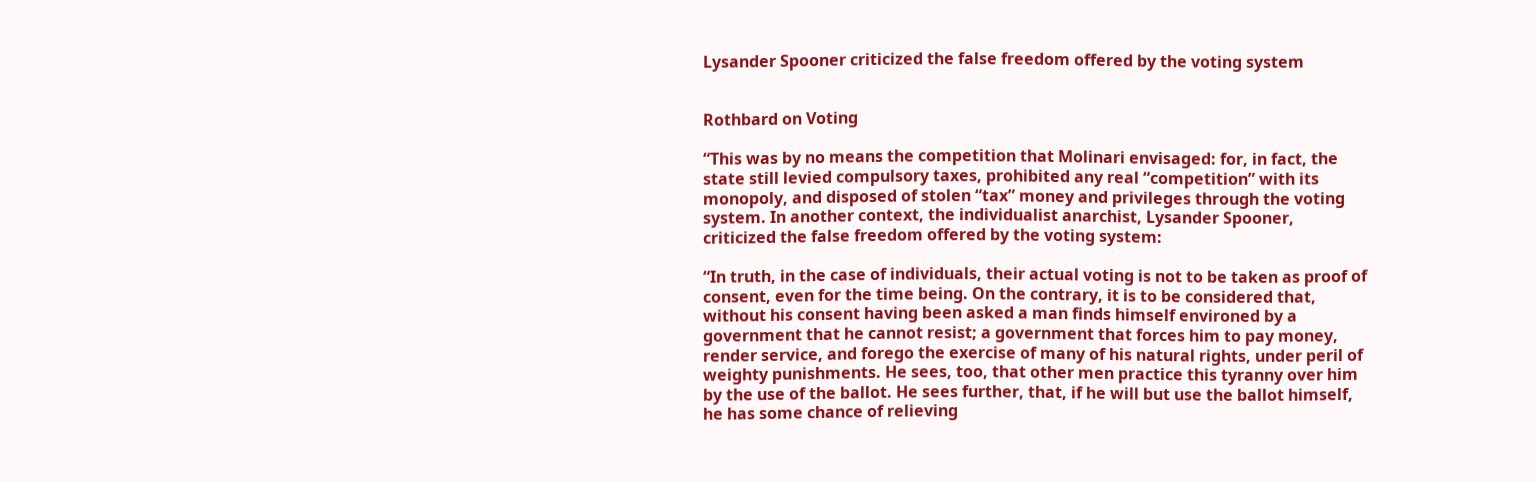Lysander Spooner criticized the false freedom offered by the voting system


Rothbard on Voting

“This was by no means the competition that Molinari envisaged: for, in fact, the state still levied compulsory taxes, prohibited any real “competition” with its monopoly, and disposed of stolen “tax” money and privileges through the voting system. In another context, the individualist anarchist, Lysander Spooner, criticized the false freedom offered by the voting system:

“In truth, in the case of individuals, their actual voting is not to be taken as proof of consent, even for the time being. On the contrary, it is to be considered that, without his consent having been asked a man finds himself environed by a government that he cannot resist; a government that forces him to pay money, render service, and forego the exercise of many of his natural rights, under peril of weighty punishments. He sees, too, that other men practice this tyranny over him by the use of the ballot. He sees further, that, if he will but use the ballot himself, he has some chance of relieving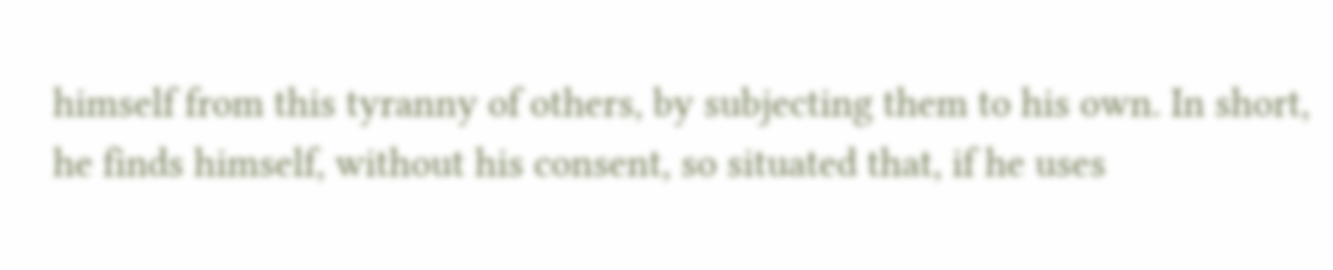himself from this tyranny of others, by subjecting them to his own. In short, he finds himself, without his consent, so situated that, if he uses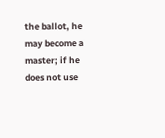the ballot, he may become a master; if he does not use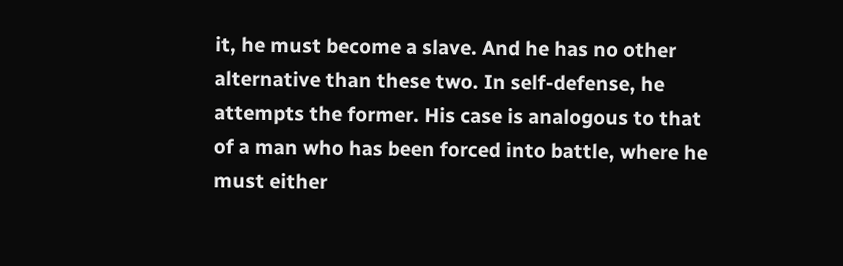it, he must become a slave. And he has no other alternative than these two. In self-defense, he attempts the former. His case is analogous to that of a man who has been forced into battle, where he must either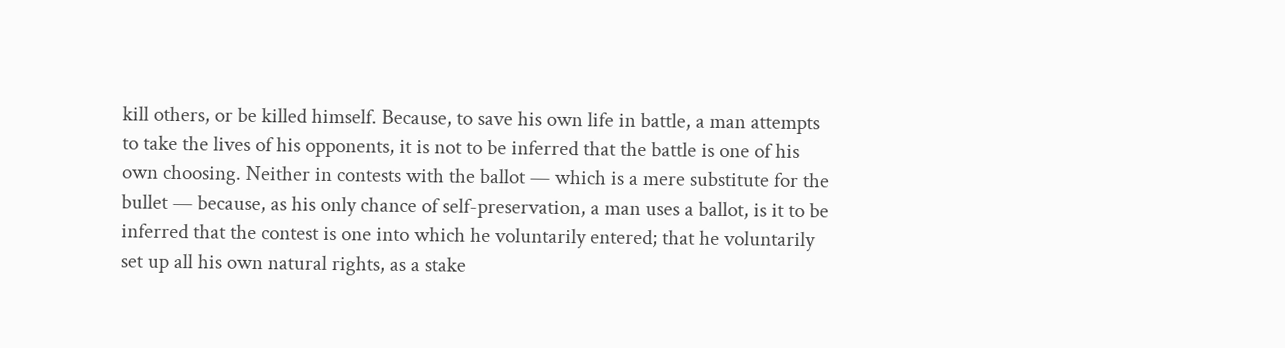kill others, or be killed himself. Because, to save his own life in battle, a man attempts to take the lives of his opponents, it is not to be inferred that the battle is one of his own choosing. Neither in contests with the ballot — which is a mere substitute for the bullet — because, as his only chance of self-preservation, a man uses a ballot, is it to be inferred that the contest is one into which he voluntarily entered; that he voluntarily set up all his own natural rights, as a stake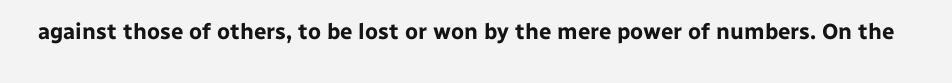against those of others, to be lost or won by the mere power of numbers. On the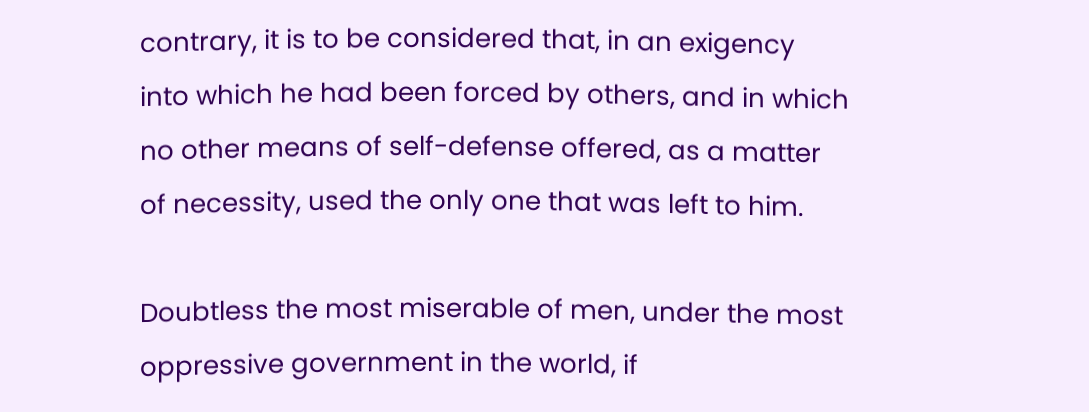contrary, it is to be considered that, in an exigency into which he had been forced by others, and in which no other means of self-defense offered, as a matter of necessity, used the only one that was left to him.

Doubtless the most miserable of men, under the most oppressive government in the world, if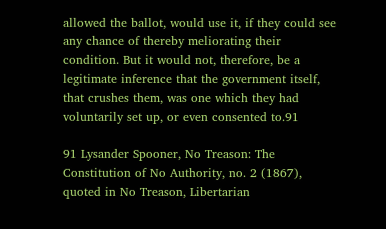allowed the ballot, would use it, if they could see any chance of thereby meliorating their condition. But it would not, therefore, be a legitimate inference that the government itself, that crushes them, was one which they had voluntarily set up, or even consented to.91

91 Lysander Spooner, No Treason: The Constitution of No Authority, no. 2 (1867), quoted in No Treason, Libertarian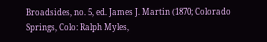Broadsides, no. 5, ed. James J. Martin (1870; Colorado Springs, Colo: Ralph Myles,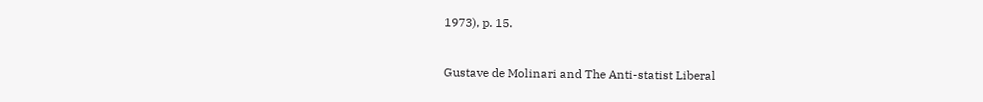1973), p. 15.


Gustave de Molinari and The Anti-statist Liberal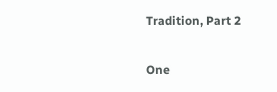Tradition, Part 2

One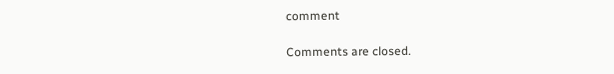comment

Comments are closed.